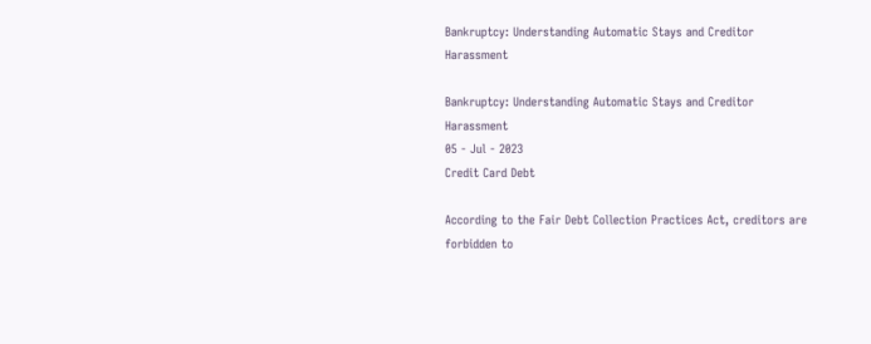Bankruptcy: Understanding Automatic Stays and Creditor Harassment

Bankruptcy: Understanding Automatic Stays and Creditor Harassment
05 - Jul - 2023
Credit Card Debt

According to the Fair Debt Collection Practices Act, creditors are forbidden to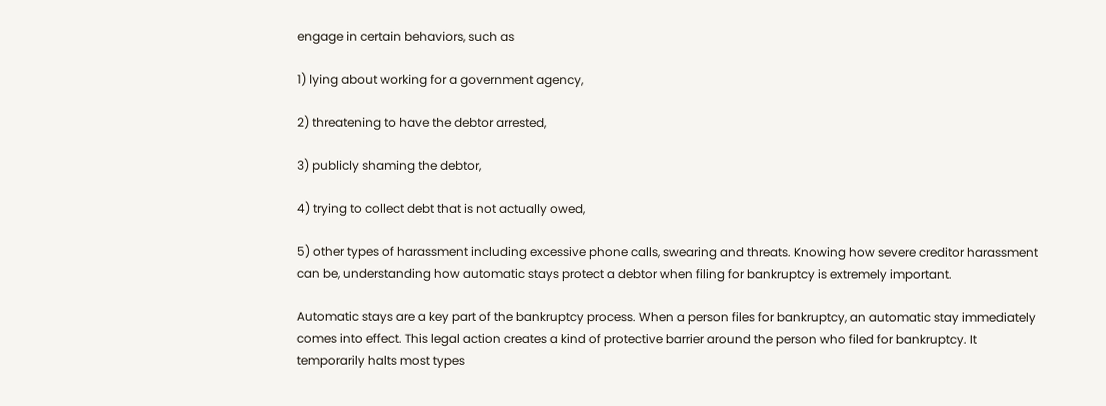engage in certain behaviors, such as

1) lying about working for a government agency,

2) threatening to have the debtor arrested,

3) publicly shaming the debtor,

4) trying to collect debt that is not actually owed,

5) other types of harassment including excessive phone calls, swearing and threats. Knowing how severe creditor harassment can be, understanding how automatic stays protect a debtor when filing for bankruptcy is extremely important.

Automatic stays are a key part of the bankruptcy process. When a person files for bankruptcy, an automatic stay immediately comes into effect. This legal action creates a kind of protective barrier around the person who filed for bankruptcy. It temporarily halts most types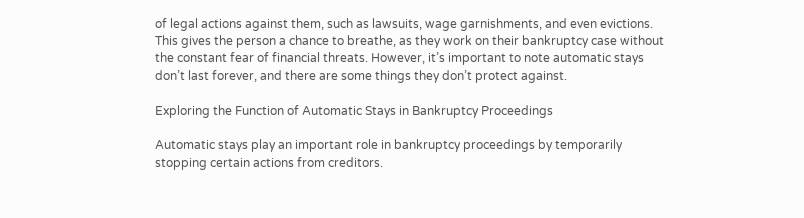of legal actions against them, such as lawsuits, wage garnishments, and even evictions. This gives the person a chance to breathe, as they work on their bankruptcy case without the constant fear of financial threats. However, it’s important to note automatic stays don’t last forever, and there are some things they don’t protect against.

Exploring the Function of Automatic Stays in Bankruptcy Proceedings

Automatic stays play an important role in bankruptcy proceedings by temporarily stopping certain actions from creditors.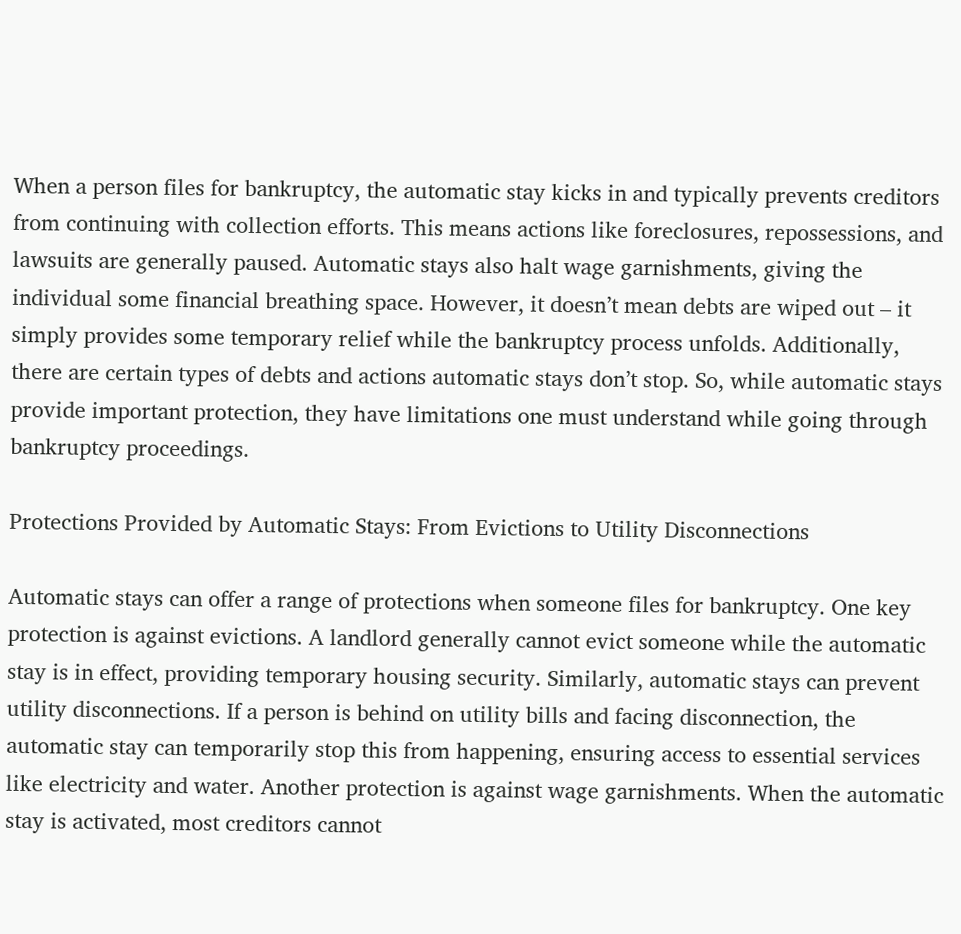When a person files for bankruptcy, the automatic stay kicks in and typically prevents creditors from continuing with collection efforts. This means actions like foreclosures, repossessions, and lawsuits are generally paused. Automatic stays also halt wage garnishments, giving the individual some financial breathing space. However, it doesn’t mean debts are wiped out – it simply provides some temporary relief while the bankruptcy process unfolds. Additionally, there are certain types of debts and actions automatic stays don’t stop. So, while automatic stays provide important protection, they have limitations one must understand while going through bankruptcy proceedings.

Protections Provided by Automatic Stays: From Evictions to Utility Disconnections

Automatic stays can offer a range of protections when someone files for bankruptcy. One key protection is against evictions. A landlord generally cannot evict someone while the automatic stay is in effect, providing temporary housing security. Similarly, automatic stays can prevent utility disconnections. If a person is behind on utility bills and facing disconnection, the automatic stay can temporarily stop this from happening, ensuring access to essential services like electricity and water. Another protection is against wage garnishments. When the automatic stay is activated, most creditors cannot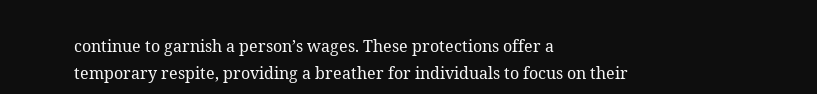continue to garnish a person’s wages. These protections offer a temporary respite, providing a breather for individuals to focus on their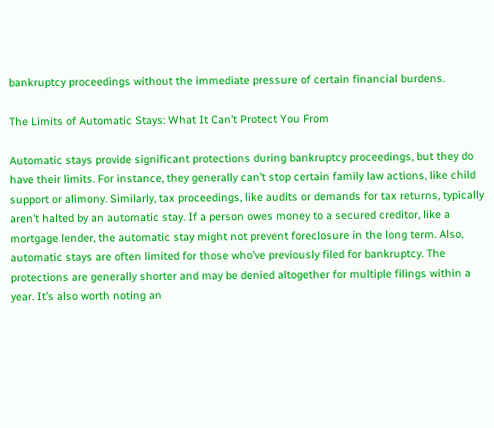bankruptcy proceedings without the immediate pressure of certain financial burdens.

The Limits of Automatic Stays: What It Can’t Protect You From

Automatic stays provide significant protections during bankruptcy proceedings, but they do have their limits. For instance, they generally can’t stop certain family law actions, like child support or alimony. Similarly, tax proceedings, like audits or demands for tax returns, typically aren’t halted by an automatic stay. If a person owes money to a secured creditor, like a mortgage lender, the automatic stay might not prevent foreclosure in the long term. Also, automatic stays are often limited for those who’ve previously filed for bankruptcy. The protections are generally shorter and may be denied altogether for multiple filings within a year. It’s also worth noting an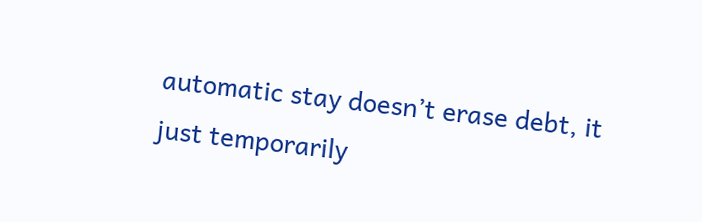automatic stay doesn’t erase debt, it just temporarily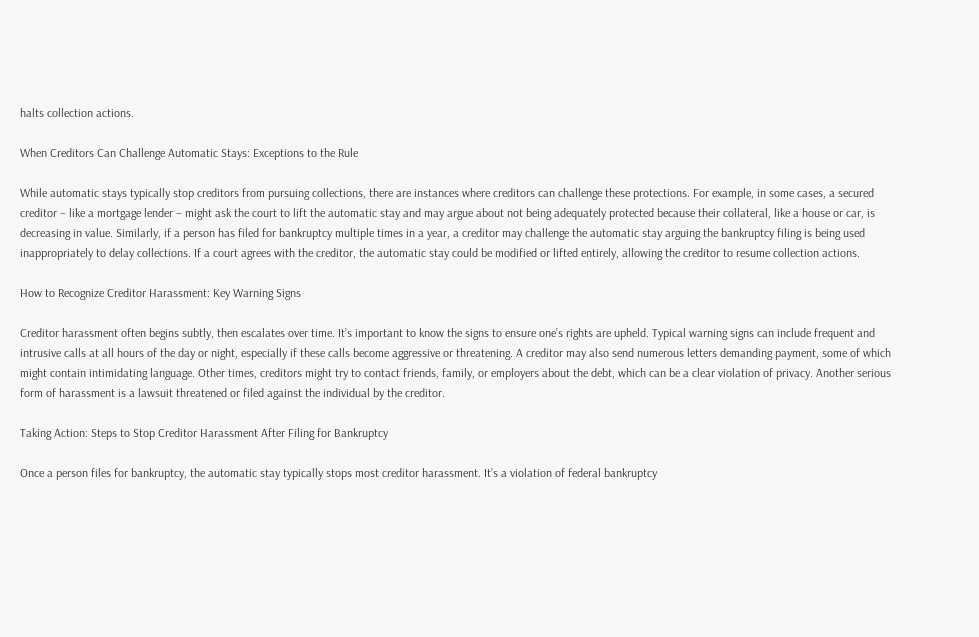halts collection actions.

When Creditors Can Challenge Automatic Stays: Exceptions to the Rule

While automatic stays typically stop creditors from pursuing collections, there are instances where creditors can challenge these protections. For example, in some cases, a secured creditor – like a mortgage lender – might ask the court to lift the automatic stay and may argue about not being adequately protected because their collateral, like a house or car, is decreasing in value. Similarly, if a person has filed for bankruptcy multiple times in a year, a creditor may challenge the automatic stay arguing the bankruptcy filing is being used inappropriately to delay collections. If a court agrees with the creditor, the automatic stay could be modified or lifted entirely, allowing the creditor to resume collection actions.

How to Recognize Creditor Harassment: Key Warning Signs

Creditor harassment often begins subtly, then escalates over time. It’s important to know the signs to ensure one’s rights are upheld. Typical warning signs can include frequent and intrusive calls at all hours of the day or night, especially if these calls become aggressive or threatening. A creditor may also send numerous letters demanding payment, some of which might contain intimidating language. Other times, creditors might try to contact friends, family, or employers about the debt, which can be a clear violation of privacy. Another serious form of harassment is a lawsuit threatened or filed against the individual by the creditor.

Taking Action: Steps to Stop Creditor Harassment After Filing for Bankruptcy

Once a person files for bankruptcy, the automatic stay typically stops most creditor harassment. It’s a violation of federal bankruptcy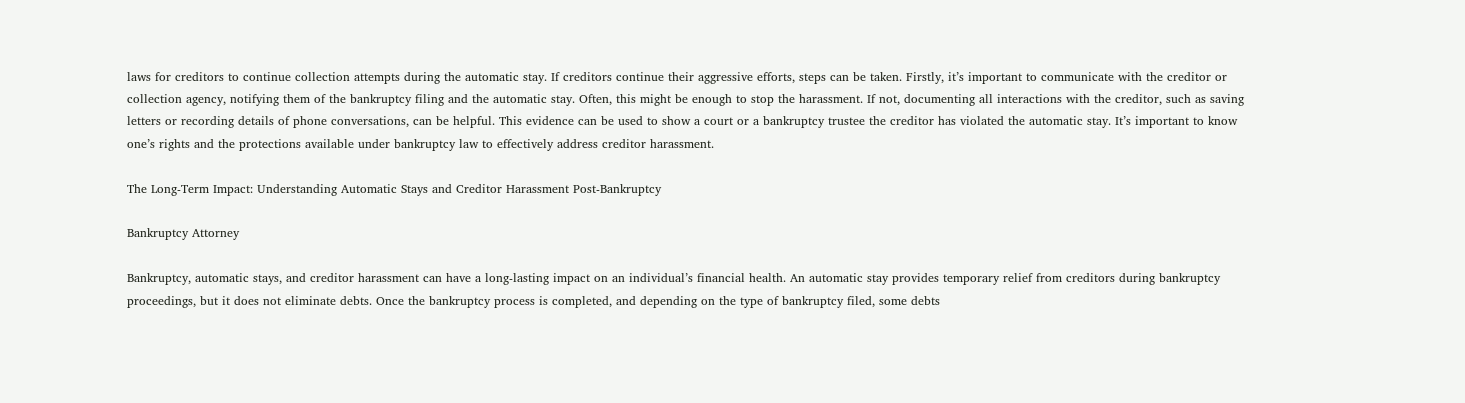laws for creditors to continue collection attempts during the automatic stay. If creditors continue their aggressive efforts, steps can be taken. Firstly, it’s important to communicate with the creditor or collection agency, notifying them of the bankruptcy filing and the automatic stay. Often, this might be enough to stop the harassment. If not, documenting all interactions with the creditor, such as saving letters or recording details of phone conversations, can be helpful. This evidence can be used to show a court or a bankruptcy trustee the creditor has violated the automatic stay. It’s important to know one’s rights and the protections available under bankruptcy law to effectively address creditor harassment.

The Long-Term Impact: Understanding Automatic Stays and Creditor Harassment Post-Bankruptcy

Bankruptcy Attorney

Bankruptcy, automatic stays, and creditor harassment can have a long-lasting impact on an individual’s financial health. An automatic stay provides temporary relief from creditors during bankruptcy proceedings, but it does not eliminate debts. Once the bankruptcy process is completed, and depending on the type of bankruptcy filed, some debts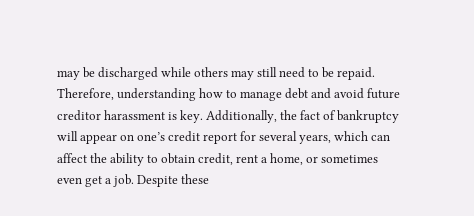may be discharged while others may still need to be repaid. Therefore, understanding how to manage debt and avoid future creditor harassment is key. Additionally, the fact of bankruptcy will appear on one’s credit report for several years, which can affect the ability to obtain credit, rent a home, or sometimes even get a job. Despite these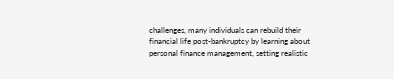challenges, many individuals can rebuild their financial life post-bankruptcy by learning about personal finance management, setting realistic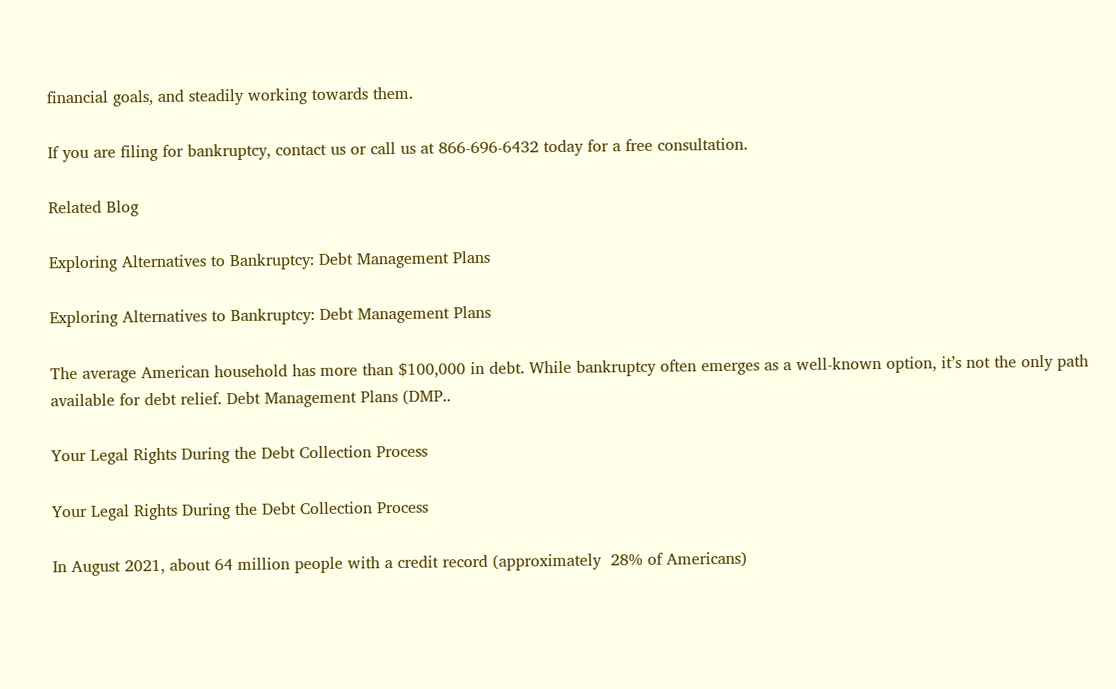financial goals, and steadily working towards them.

If you are filing for bankruptcy, contact us or call us at 866-696-6432 today for a free consultation.

Related Blog

Exploring Alternatives to Bankruptcy: Debt Management Plans

Exploring Alternatives to Bankruptcy: Debt Management Plans

The average American household has more than $100,000 in debt. While bankruptcy often emerges as a well-known option, it’s not the only path available for debt relief. Debt Management Plans (DMP..

Your Legal Rights During the Debt Collection Process

Your Legal Rights During the Debt Collection Process

In August 2021, about 64 million people with a credit record (approximately  28% of Americans)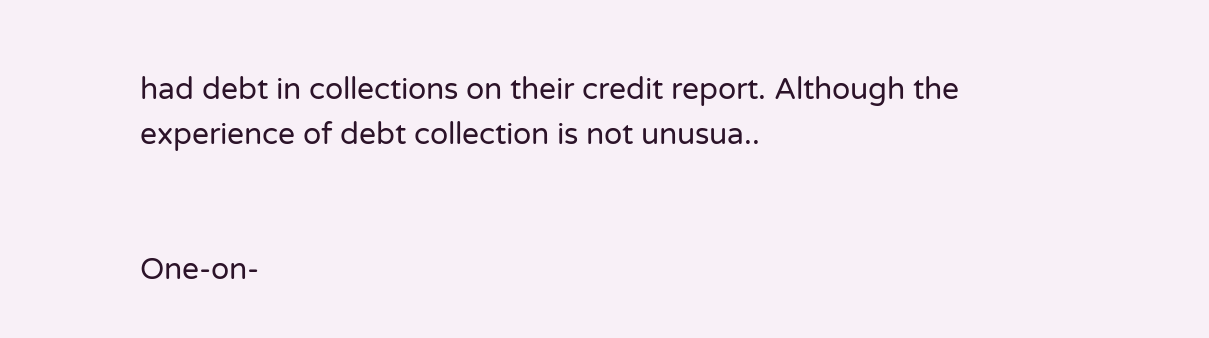had debt in collections on their credit report. Although the experience of debt collection is not unusua..


One-on-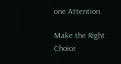one Attention

Make the Right Choice